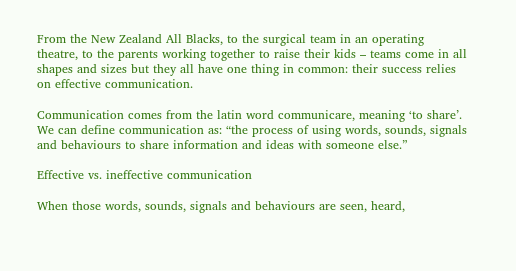From the New Zealand All Blacks, to the surgical team in an operating theatre, to the parents working together to raise their kids – teams come in all shapes and sizes but they all have one thing in common: their success relies on effective communication.

Communication comes from the latin word communicare, meaning ‘to share’. We can define communication as: “the process of using words, sounds, signals and behaviours to share information and ideas with someone else.”

Effective vs. ineffective communication

When those words, sounds, signals and behaviours are seen, heard,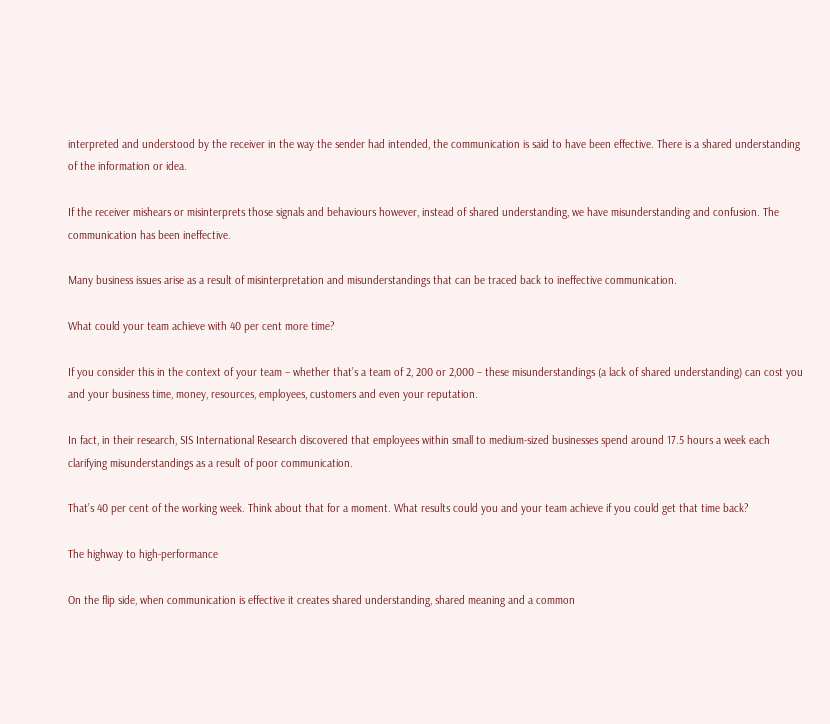interpreted and understood by the receiver in the way the sender had intended, the communication is said to have been effective. There is a shared understanding of the information or idea.

If the receiver mishears or misinterprets those signals and behaviours however, instead of shared understanding, we have misunderstanding and confusion. The communication has been ineffective.

Many business issues arise as a result of misinterpretation and misunderstandings that can be traced back to ineffective communication.

What could your team achieve with 40 per cent more time?

If you consider this in the context of your team – whether that’s a team of 2, 200 or 2,000 – these misunderstandings (a lack of shared understanding) can cost you and your business time, money, resources, employees, customers and even your reputation.

In fact, in their research, SIS International Research discovered that employees within small to medium-sized businesses spend around 17.5 hours a week each clarifying misunderstandings as a result of poor communication.

That’s 40 per cent of the working week. Think about that for a moment. What results could you and your team achieve if you could get that time back?

The highway to high-performance

On the flip side, when communication is effective it creates shared understanding, shared meaning and a common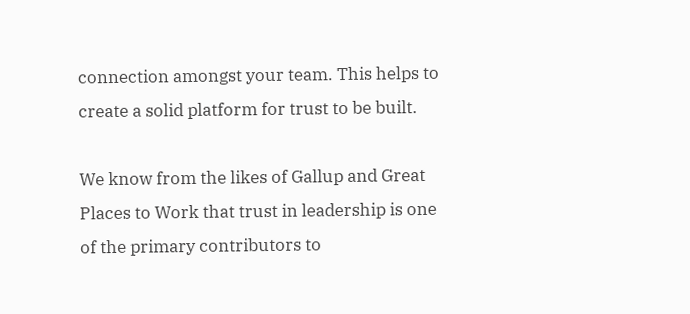connection amongst your team. This helps to create a solid platform for trust to be built.

We know from the likes of Gallup and Great Places to Work that trust in leadership is one of the primary contributors to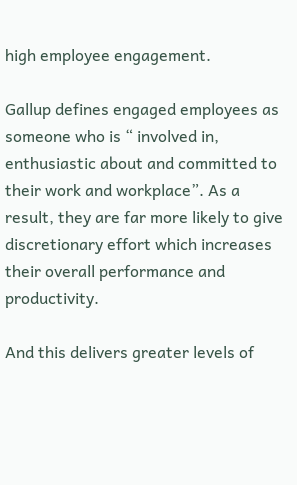high employee engagement.

Gallup defines engaged employees as someone who is “ involved in, enthusiastic about and committed to their work and workplace”. As a result, they are far more likely to give discretionary effort which increases their overall performance and productivity.

And this delivers greater levels of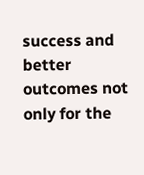success and better outcomes not only for the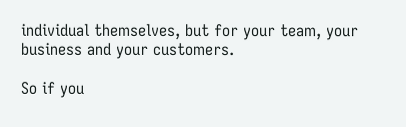individual themselves, but for your team, your business and your customers.

So if you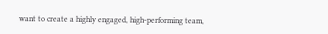want to create a highly engaged, high-performing team,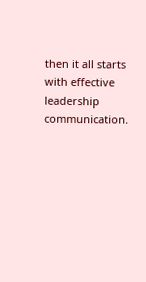then it all starts with effective leadership communication.